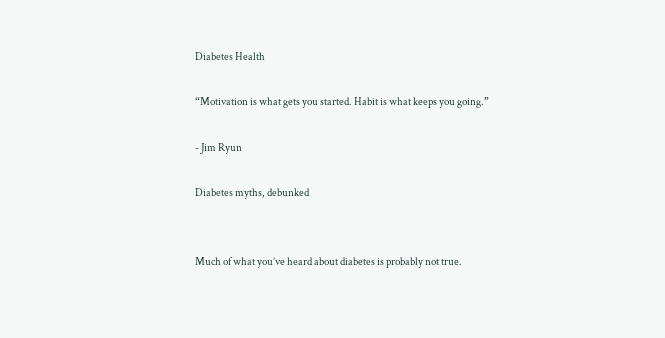Diabetes Health

“Motivation is what gets you started. Habit is what keeps you going.”

- Jim Ryun

Diabetes myths, debunked


Much of what you’ve heard about diabetes is probably not true.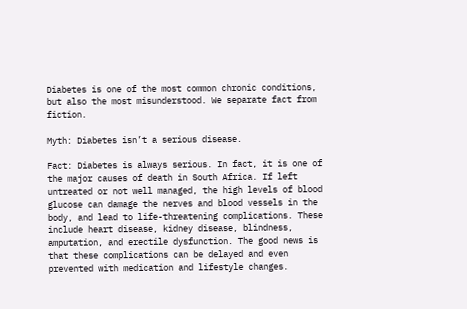Diabetes is one of the most common chronic conditions, but also the most misunderstood. We separate fact from fiction.

Myth: Diabetes isn’t a serious disease.

Fact: Diabetes is always serious. In fact, it is one of the major causes of death in South Africa. If left untreated or not well managed, the high levels of blood glucose can damage the nerves and blood vessels in the body, and lead to life-threatening complications. These include heart disease, kidney disease, blindness, amputation, and erectile dysfunction. The good news is that these complications can be delayed and even prevented with medication and lifestyle changes.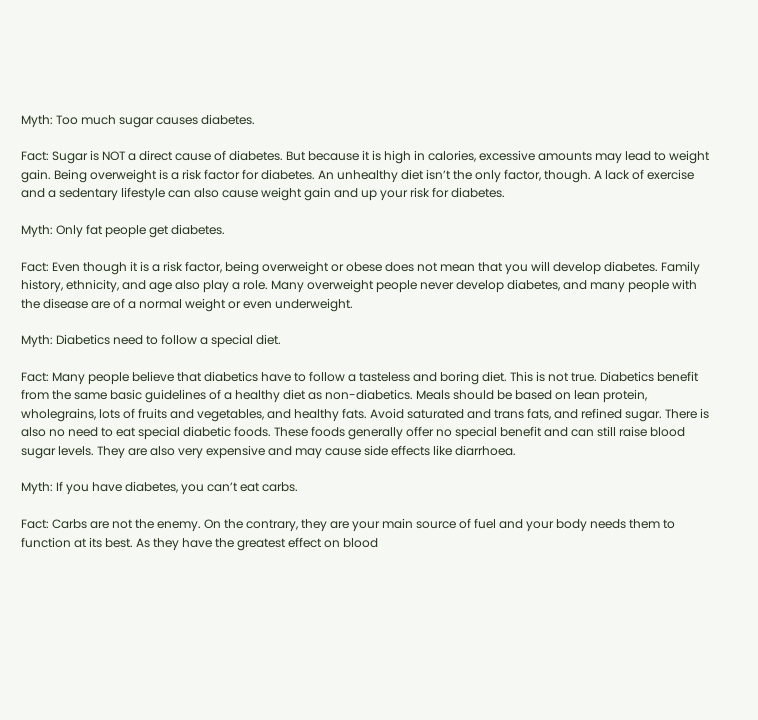Myth: Too much sugar causes diabetes.

Fact: Sugar is NOT a direct cause of diabetes. But because it is high in calories, excessive amounts may lead to weight gain. Being overweight is a risk factor for diabetes. An unhealthy diet isn’t the only factor, though. A lack of exercise and a sedentary lifestyle can also cause weight gain and up your risk for diabetes.

Myth: Only fat people get diabetes.

Fact: Even though it is a risk factor, being overweight or obese does not mean that you will develop diabetes. Family history, ethnicity, and age also play a role. Many overweight people never develop diabetes, and many people with the disease are of a normal weight or even underweight.

Myth: Diabetics need to follow a special diet.

Fact: Many people believe that diabetics have to follow a tasteless and boring diet. This is not true. Diabetics benefit from the same basic guidelines of a healthy diet as non-diabetics. Meals should be based on lean protein, wholegrains, lots of fruits and vegetables, and healthy fats. Avoid saturated and trans fats, and refined sugar. There is also no need to eat special diabetic foods. These foods generally offer no special benefit and can still raise blood sugar levels. They are also very expensive and may cause side effects like diarrhoea.

Myth: If you have diabetes, you can’t eat carbs.

Fact: Carbs are not the enemy. On the contrary, they are your main source of fuel and your body needs them to function at its best. As they have the greatest effect on blood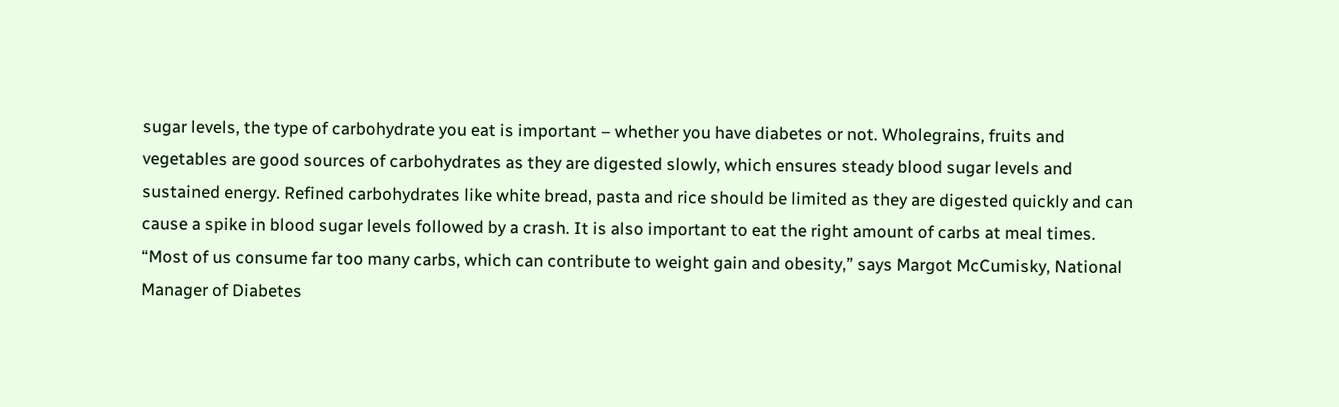sugar levels, the type of carbohydrate you eat is important – whether you have diabetes or not. Wholegrains, fruits and vegetables are good sources of carbohydrates as they are digested slowly, which ensures steady blood sugar levels and sustained energy. Refined carbohydrates like white bread, pasta and rice should be limited as they are digested quickly and can cause a spike in blood sugar levels followed by a crash. It is also important to eat the right amount of carbs at meal times. “Most of us consume far too many carbs, which can contribute to weight gain and obesity,” says Margot McCumisky, National Manager of Diabetes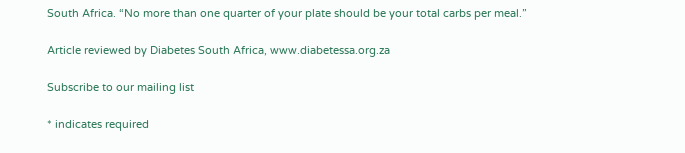South Africa. “No more than one quarter of your plate should be your total carbs per meal.”

Article reviewed by Diabetes South Africa, www.diabetessa.org.za

Subscribe to our mailing list

* indicates required